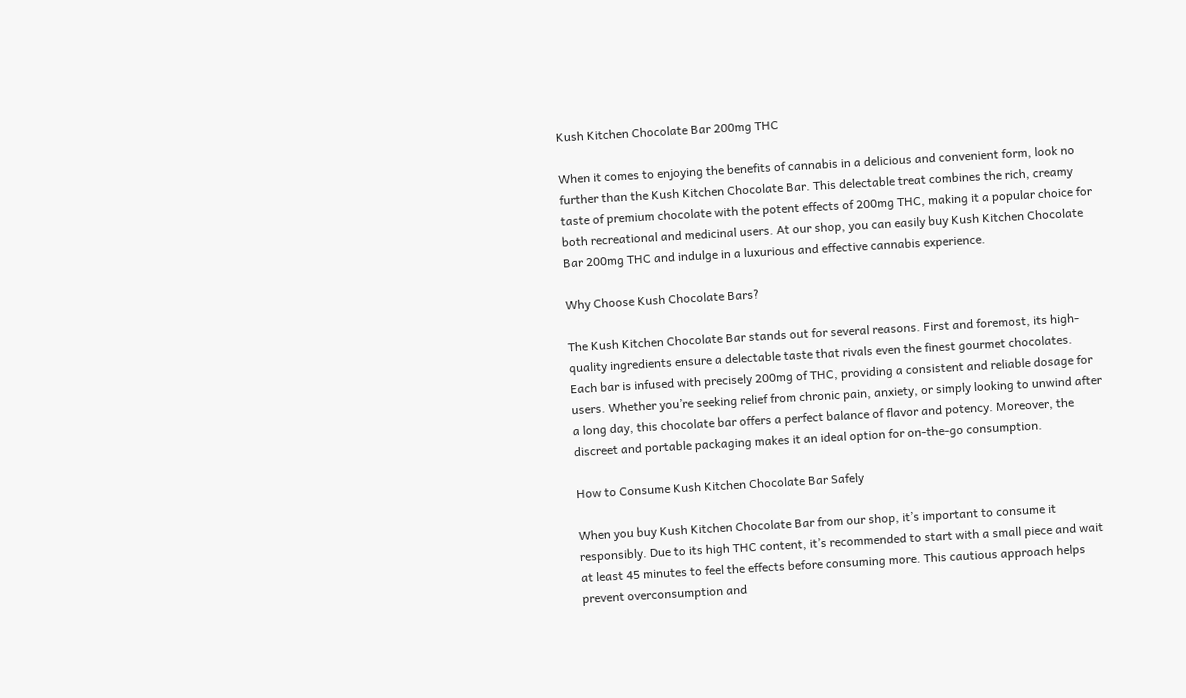Kush Kitchen Chocolate Bar 200mg THC

When it comes to enjoying the benefits of cannabis in a delicious and convenient form, look no further than the Kush Kitchen Chocolate Bar. This delectable treat combines the rich, creamy taste of premium chocolate with the potent effects of 200mg THC, making it a popular choice for both recreational and medicinal users. At our shop, you can easily buy Kush Kitchen Chocolate Bar 200mg THC and indulge in a luxurious and effective cannabis experience.

Why Choose Kush Chocolate Bars?

The Kush Kitchen Chocolate Bar stands out for several reasons. First and foremost, its high-quality ingredients ensure a delectable taste that rivals even the finest gourmet chocolates. Each bar is infused with precisely 200mg of THC, providing a consistent and reliable dosage for users. Whether you’re seeking relief from chronic pain, anxiety, or simply looking to unwind after a long day, this chocolate bar offers a perfect balance of flavor and potency. Moreover, the discreet and portable packaging makes it an ideal option for on-the-go consumption.

How to Consume Kush Kitchen Chocolate Bar Safely

When you buy Kush Kitchen Chocolate Bar from our shop, it’s important to consume it responsibly. Due to its high THC content, it’s recommended to start with a small piece and wait at least 45 minutes to feel the effects before consuming more. This cautious approach helps prevent overconsumption and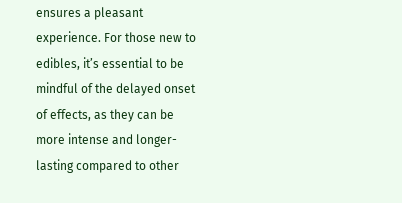ensures a pleasant experience. For those new to edibles, it’s essential to be mindful of the delayed onset of effects, as they can be more intense and longer-lasting compared to other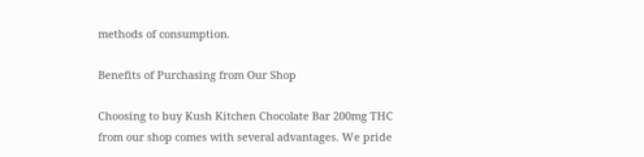methods of consumption.

Benefits of Purchasing from Our Shop

Choosing to buy Kush Kitchen Chocolate Bar 200mg THC from our shop comes with several advantages. We pride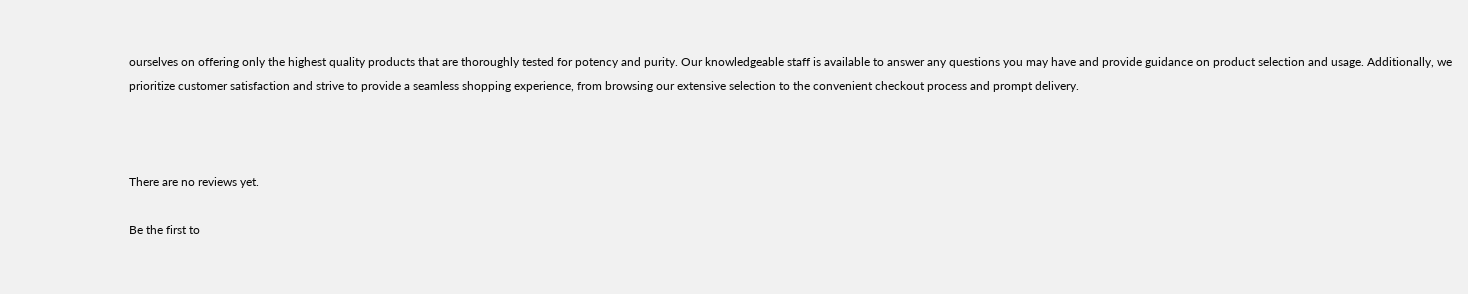ourselves on offering only the highest quality products that are thoroughly tested for potency and purity. Our knowledgeable staff is available to answer any questions you may have and provide guidance on product selection and usage. Additionally, we prioritize customer satisfaction and strive to provide a seamless shopping experience, from browsing our extensive selection to the convenient checkout process and prompt delivery.



There are no reviews yet.

Be the first to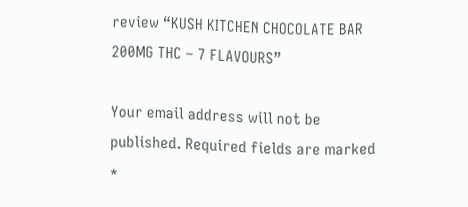review “KUSH KITCHEN CHOCOLATE BAR 200MG THC – 7 FLAVOURS”

Your email address will not be published. Required fields are marked *